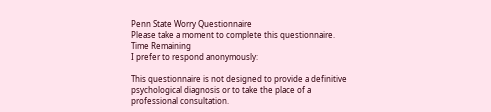Penn State Worry Questionnaire
Please take a moment to complete this questionnaire.
Time Remaining
I prefer to respond anonymously:

This questionnaire is not designed to provide a definitive psychological diagnosis or to take the place of a professional consultation.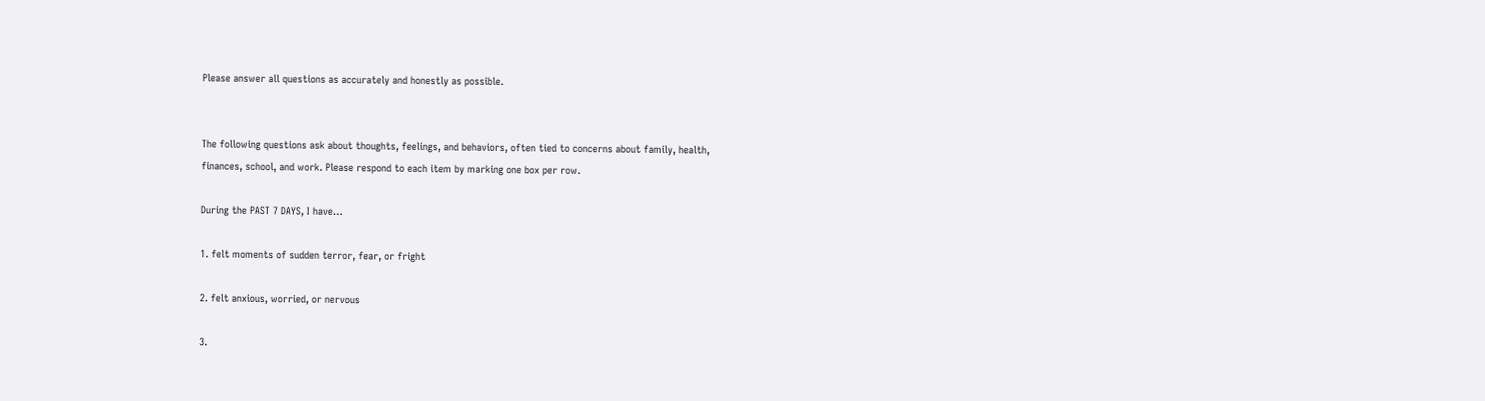Please answer all questions as accurately and honestly as possible.


The following questions ask about thoughts, feelings, and behaviors, often tied to concerns about family, health,
finances, school, and work. Please respond to each item by marking one box per row.

During the PAST 7 DAYS, I have…

1. felt moments of sudden terror, fear, or fright

2. felt anxious, worried, or nervous

3.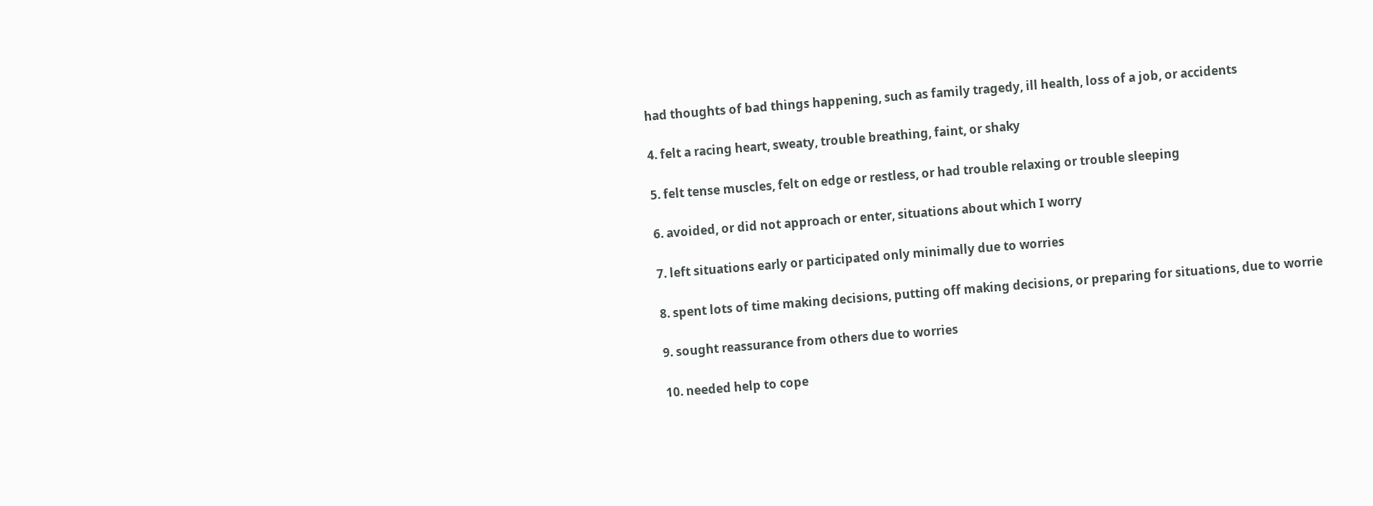had thoughts of bad things happening, such as family tragedy, ill health, loss of a job, or accidents

4. felt a racing heart, sweaty, trouble breathing, faint, or shaky

5. felt tense muscles, felt on edge or restless, or had trouble relaxing or trouble sleeping

6. avoided, or did not approach or enter, situations about which I worry

7. left situations early or participated only minimally due to worries

8. spent lots of time making decisions, putting off making decisions, or preparing for situations, due to worrie

9. sought reassurance from others due to worries

10. needed help to cope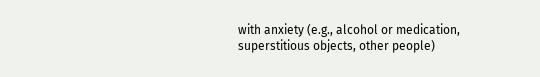with anxiety (e.g., alcohol or medication, superstitious objects, other people)